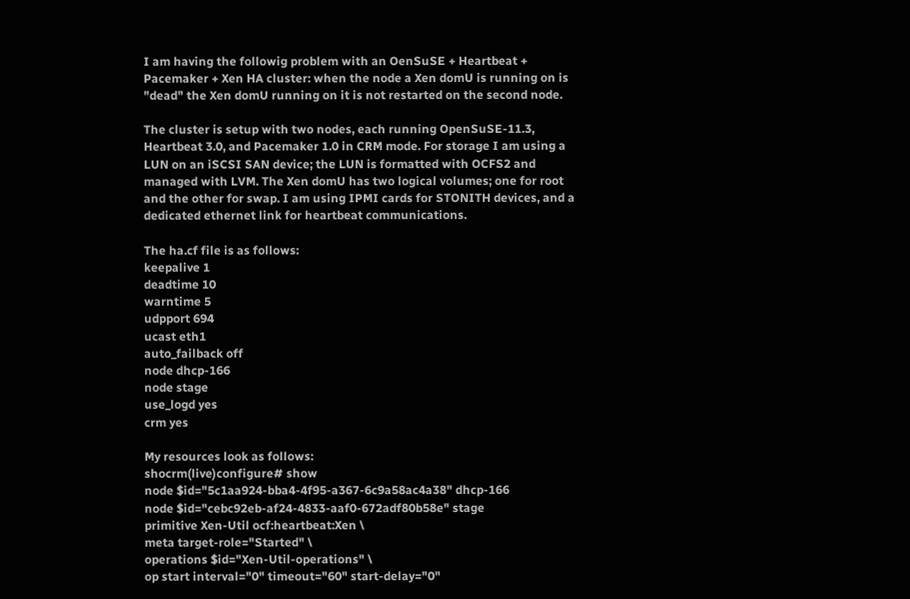I am having the followig problem with an OenSuSE + Heartbeat + Pacemaker + Xen HA cluster: when the node a Xen domU is running on is "dead" the Xen domU running on it is not restarted on the second node.

The cluster is setup with two nodes, each running OpenSuSE-11.3, Heartbeat 3.0, and Pacemaker 1.0 in CRM mode. For storage I am using a LUN on an iSCSI SAN device; the LUN is formatted with OCFS2 and managed with LVM. The Xen domU has two logical volumes; one for root and the other for swap. I am using IPMI cards for STONITH devices, and a dedicated ethernet link for heartbeat communications.

The ha.cf file is as follows:
keepalive 1
deadtime 10
warntime 5
udpport 694
ucast eth1
auto_failback off
node dhcp-166
node stage
use_logd yes
crm yes

My resources look as follows:
shocrm(live)configure# show
node $id="5c1aa924-bba4-4f95-a367-6c9a58ac4a38" dhcp-166
node $id="cebc92eb-af24-4833-aaf0-672adf80b58e" stage
primitive Xen-Util ocf:heartbeat:Xen \
meta target-role="Started" \
operations $id="Xen-Util-operations" \
op start interval="0" timeout="60" start-delay="0"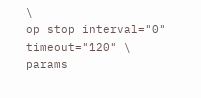\
op stop interval="0" timeout="120" \
params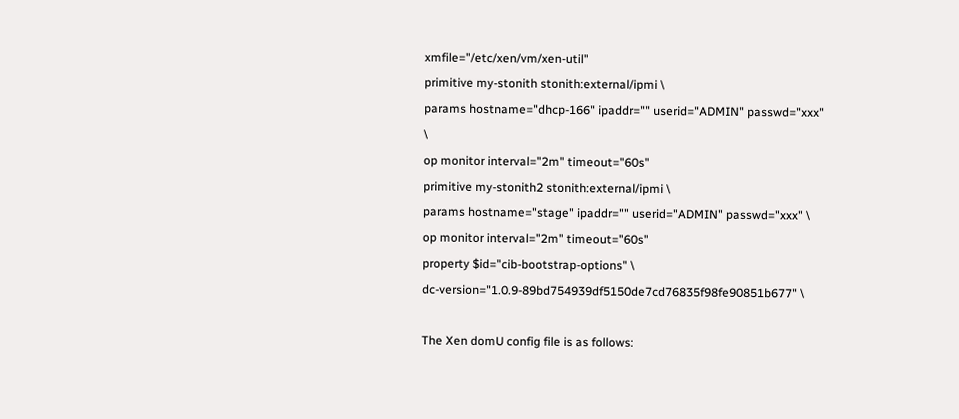xmfile="/etc/xen/vm/xen-util"
primitive my-stonith stonith:external/ipmi \
params hostname="dhcp-166" ipaddr="" userid="ADMIN" passwd="xxx" \
op monitor interval="2m" timeout="60s"
primitive my-stonith2 stonith:external/ipmi \
params hostname="stage" ipaddr="" userid="ADMIN" passwd="xxx" \
op monitor interval="2m" timeout="60s"
property $id="cib-bootstrap-options" \
dc-version="1.0.9-89bd754939df5150de7cd76835f98fe90851b677" \

The Xen domU config file is as follows: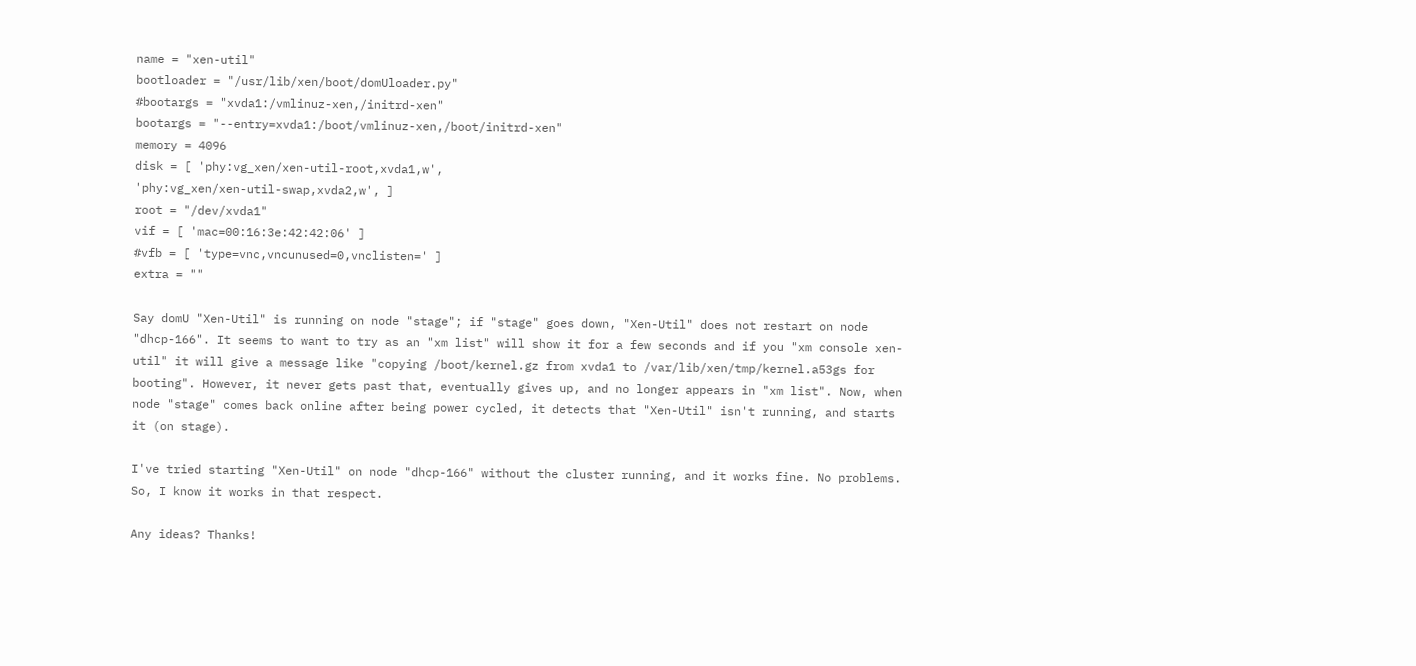name = "xen-util"
bootloader = "/usr/lib/xen/boot/domUloader.py"
#bootargs = "xvda1:/vmlinuz-xen,/initrd-xen"
bootargs = "--entry=xvda1:/boot/vmlinuz-xen,/boot/initrd-xen"
memory = 4096
disk = [ 'phy:vg_xen/xen-util-root,xvda1,w',
'phy:vg_xen/xen-util-swap,xvda2,w', ]
root = "/dev/xvda1"
vif = [ 'mac=00:16:3e:42:42:06' ]
#vfb = [ 'type=vnc,vncunused=0,vnclisten=' ]
extra = ""

Say domU "Xen-Util" is running on node "stage"; if "stage" goes down, "Xen-Util" does not restart on node "dhcp-166". It seems to want to try as an "xm list" will show it for a few seconds and if you "xm console xen-util" it will give a message like "copying /boot/kernel.gz from xvda1 to /var/lib/xen/tmp/kernel.a53gs for booting". However, it never gets past that, eventually gives up, and no longer appears in "xm list". Now, when node "stage" comes back online after being power cycled, it detects that "Xen-Util" isn't running, and starts it (on stage).

I've tried starting "Xen-Util" on node "dhcp-166" without the cluster running, and it works fine. No problems. So, I know it works in that respect.

Any ideas? Thanks!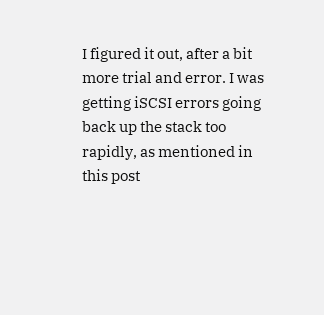I figured it out, after a bit more trial and error. I was getting iSCSI errors going back up the stack too rapidly, as mentioned in this post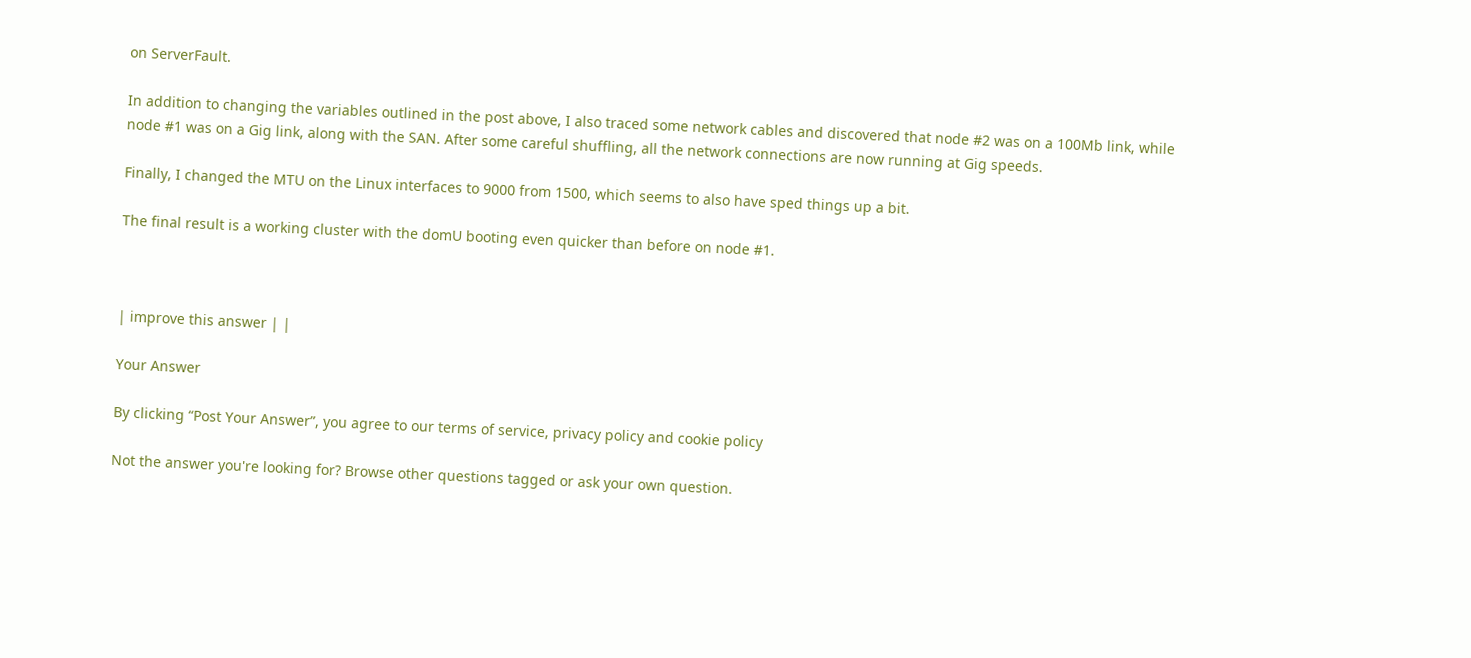on ServerFault.

In addition to changing the variables outlined in the post above, I also traced some network cables and discovered that node #2 was on a 100Mb link, while node #1 was on a Gig link, along with the SAN. After some careful shuffling, all the network connections are now running at Gig speeds.

Finally, I changed the MTU on the Linux interfaces to 9000 from 1500, which seems to also have sped things up a bit.

The final result is a working cluster with the domU booting even quicker than before on node #1.



| improve this answer | |

Your Answer

By clicking “Post Your Answer”, you agree to our terms of service, privacy policy and cookie policy

Not the answer you're looking for? Browse other questions tagged or ask your own question.